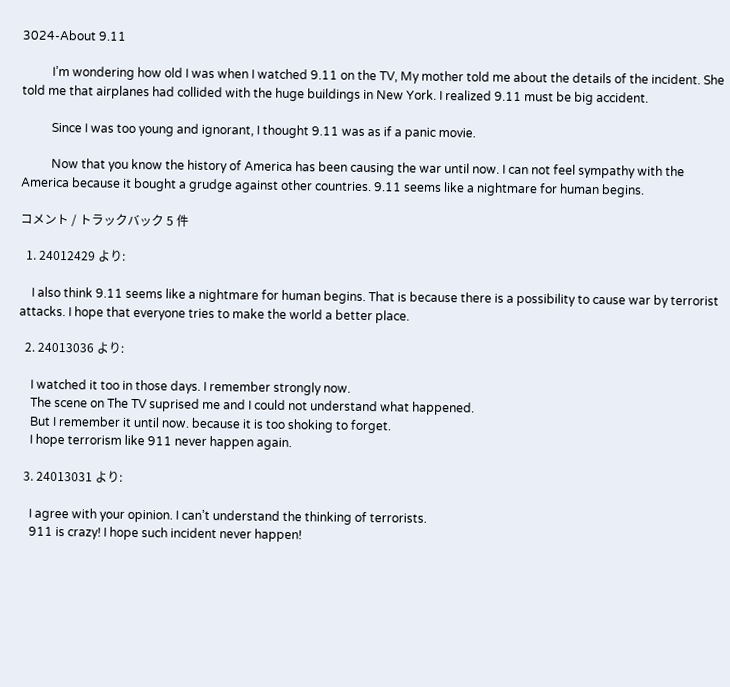3024‐About 9.11

          I’m wondering how old I was when I watched 9.11 on the TV, My mother told me about the details of the incident. She told me that airplanes had collided with the huge buildings in New York. I realized 9.11 must be big accident.

          Since I was too young and ignorant, I thought 9.11 was as if a panic movie.

          Now that you know the history of America has been causing the war until now. I can not feel sympathy with the America because it bought a grudge against other countries. 9.11 seems like a nightmare for human begins.

コメント / トラックバック 5 件

  1. 24012429 より:

    I also think 9.11 seems like a nightmare for human begins. That is because there is a possibility to cause war by terrorist attacks. I hope that everyone tries to make the world a better place.

  2. 24013036 より:

    I watched it too in those days. I remember strongly now.
    The scene on The TV suprised me and I could not understand what happened.
    But I remember it until now. because it is too shoking to forget.
    I hope terrorism like 911 never happen again.

  3. 24013031 より:

    I agree with your opinion. I can’t understand the thinking of terrorists.
    911 is crazy! I hope such incident never happen!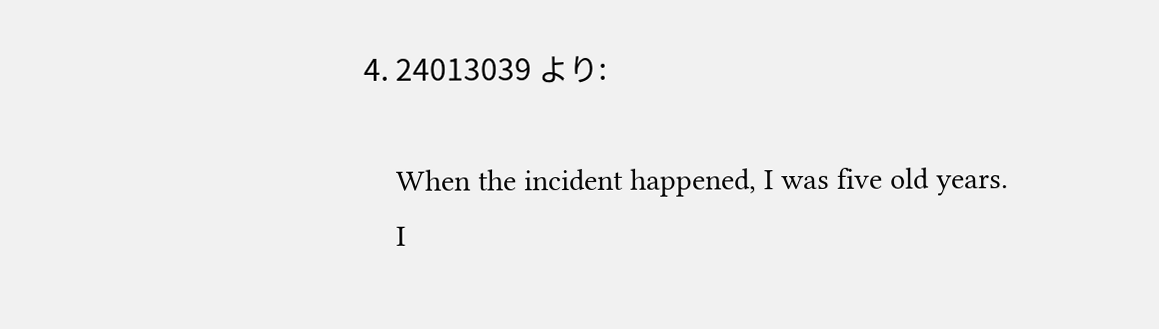4. 24013039 より:

    When the incident happened, I was five old years.
    I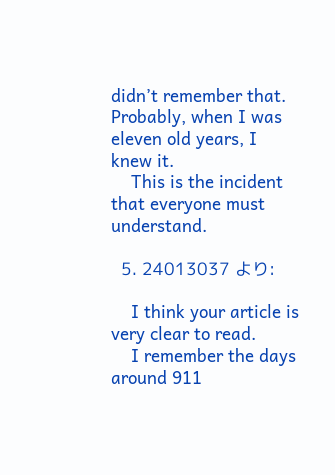didn’t remember that. Probably, when I was eleven old years, I knew it.
    This is the incident that everyone must understand.

  5. 24013037 より:

    I think your article is very clear to read.
    I remember the days around 911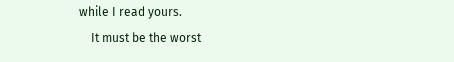while I read yours.
    It must be the worst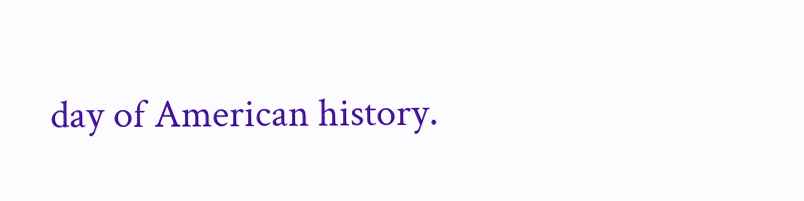day of American history.